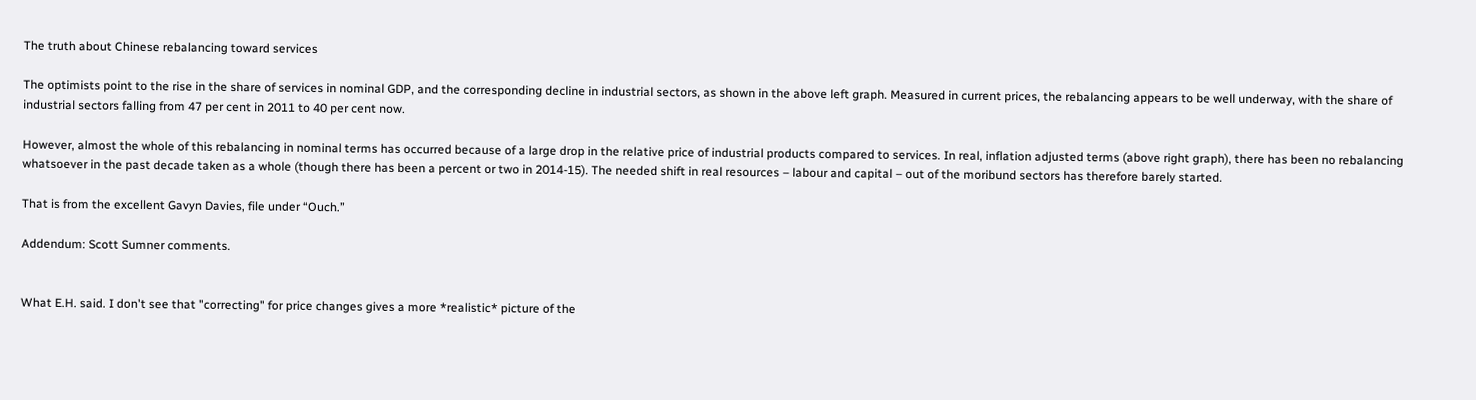The truth about Chinese rebalancing toward services

The optimists point to the rise in the share of services in nominal GDP, and the corresponding decline in industrial sectors, as shown in the above left graph. Measured in current prices, the rebalancing appears to be well underway, with the share of industrial sectors falling from 47 per cent in 2011 to 40 per cent now.

However, almost the whole of this rebalancing in nominal terms has occurred because of a large drop in the relative price of industrial products compared to services. In real, inflation adjusted terms (above right graph), there has been no rebalancing whatsoever in the past decade taken as a whole (though there has been a percent or two in 2014-15). The needed shift in real resources – labour and capital – out of the moribund sectors has therefore barely started.

That is from the excellent Gavyn Davies, file under “Ouch.”

Addendum: Scott Sumner comments.


What E.H. said. I don't see that "correcting" for price changes gives a more *realistic* picture of the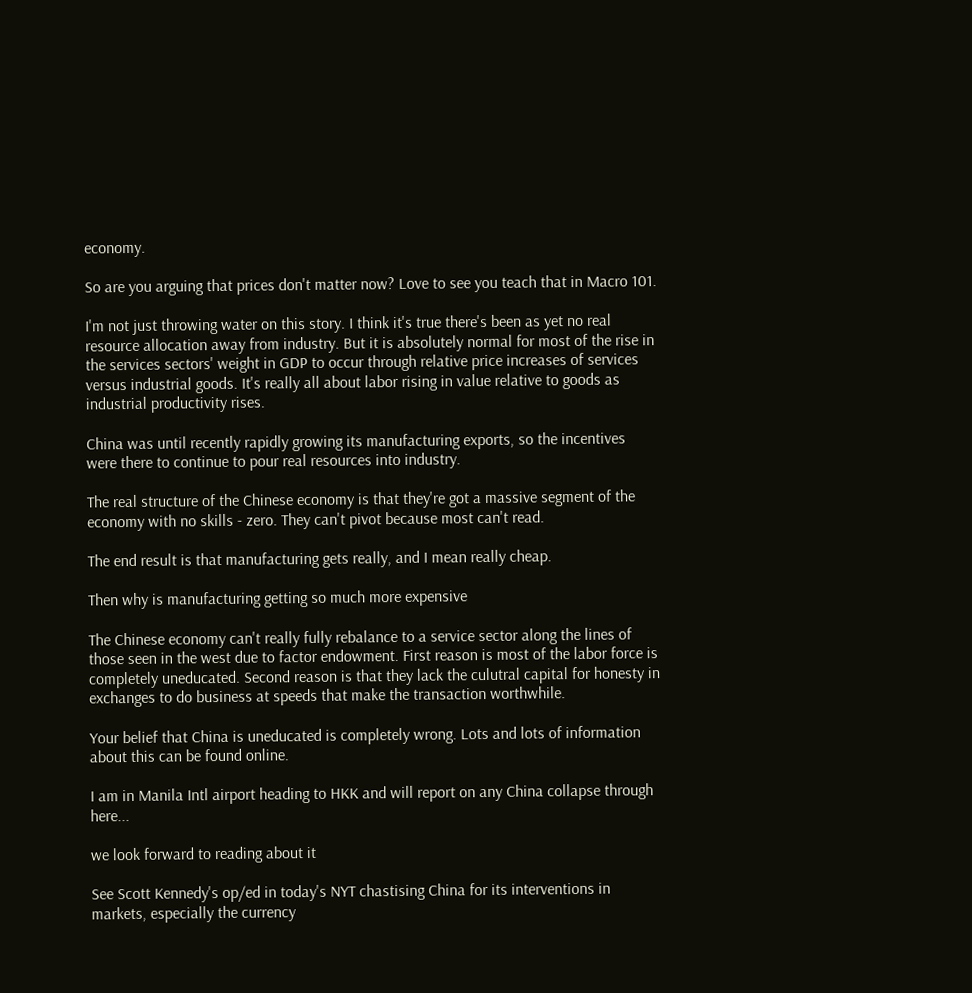economy.

So are you arguing that prices don't matter now? Love to see you teach that in Macro 101.

I'm not just throwing water on this story. I think it's true there's been as yet no real resource allocation away from industry. But it is absolutely normal for most of the rise in the services sectors' weight in GDP to occur through relative price increases of services versus industrial goods. It's really all about labor rising in value relative to goods as industrial productivity rises.

China was until recently rapidly growing its manufacturing exports, so the incentives were there to continue to pour real resources into industry.

The real structure of the Chinese economy is that they're got a massive segment of the economy with no skills - zero. They can't pivot because most can't read.

The end result is that manufacturing gets really, and I mean really cheap.

Then why is manufacturing getting so much more expensive

The Chinese economy can't really fully rebalance to a service sector along the lines of those seen in the west due to factor endowment. First reason is most of the labor force is completely uneducated. Second reason is that they lack the culutral capital for honesty in exchanges to do business at speeds that make the transaction worthwhile.

Your belief that China is uneducated is completely wrong. Lots and lots of information about this can be found online.

I am in Manila Intl airport heading to HKK and will report on any China collapse through here...

we look forward to reading about it

See Scott Kennedy's op/ed in today's NYT chastising China for its interventions in markets, especially the currency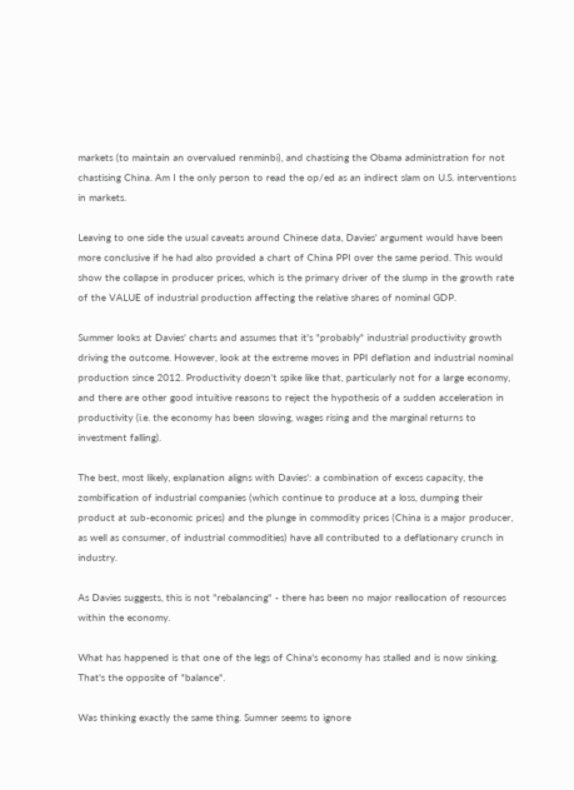markets (to maintain an overvalued renminbi), and chastising the Obama administration for not chastising China. Am I the only person to read the op/ed as an indirect slam on U.S. interventions in markets.

Leaving to one side the usual caveats around Chinese data, Davies' argument would have been more conclusive if he had also provided a chart of China PPI over the same period. This would show the collapse in producer prices, which is the primary driver of the slump in the growth rate of the VALUE of industrial production affecting the relative shares of nominal GDP.

Summer looks at Davies' charts and assumes that it's "probably" industrial productivity growth driving the outcome. However, look at the extreme moves in PPI deflation and industrial nominal production since 2012. Productivity doesn't spike like that, particularly not for a large economy, and there are other good intuitive reasons to reject the hypothesis of a sudden acceleration in productivity (i.e. the economy has been slowing, wages rising and the marginal returns to investment falling).

The best, most likely, explanation aligns with Davies': a combination of excess capacity, the zombification of industrial companies (which continue to produce at a loss, dumping their product at sub-economic prices) and the plunge in commodity prices (China is a major producer, as well as consumer, of industrial commodities) have all contributed to a deflationary crunch in industry.

As Davies suggests, this is not "rebalancing" - there has been no major reallocation of resources within the economy.

What has happened is that one of the legs of China's economy has stalled and is now sinking. That's the opposite of "balance".

Was thinking exactly the same thing. Sumner seems to ignore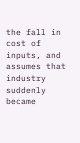the fall in cost of inputs, and assumes that industry suddenly became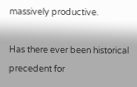massively productive.

Has there ever been historical precedent for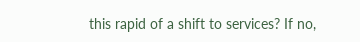this rapid of a shift to services? If no,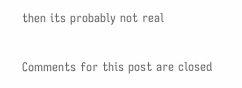then its probably not real

Comments for this post are closed